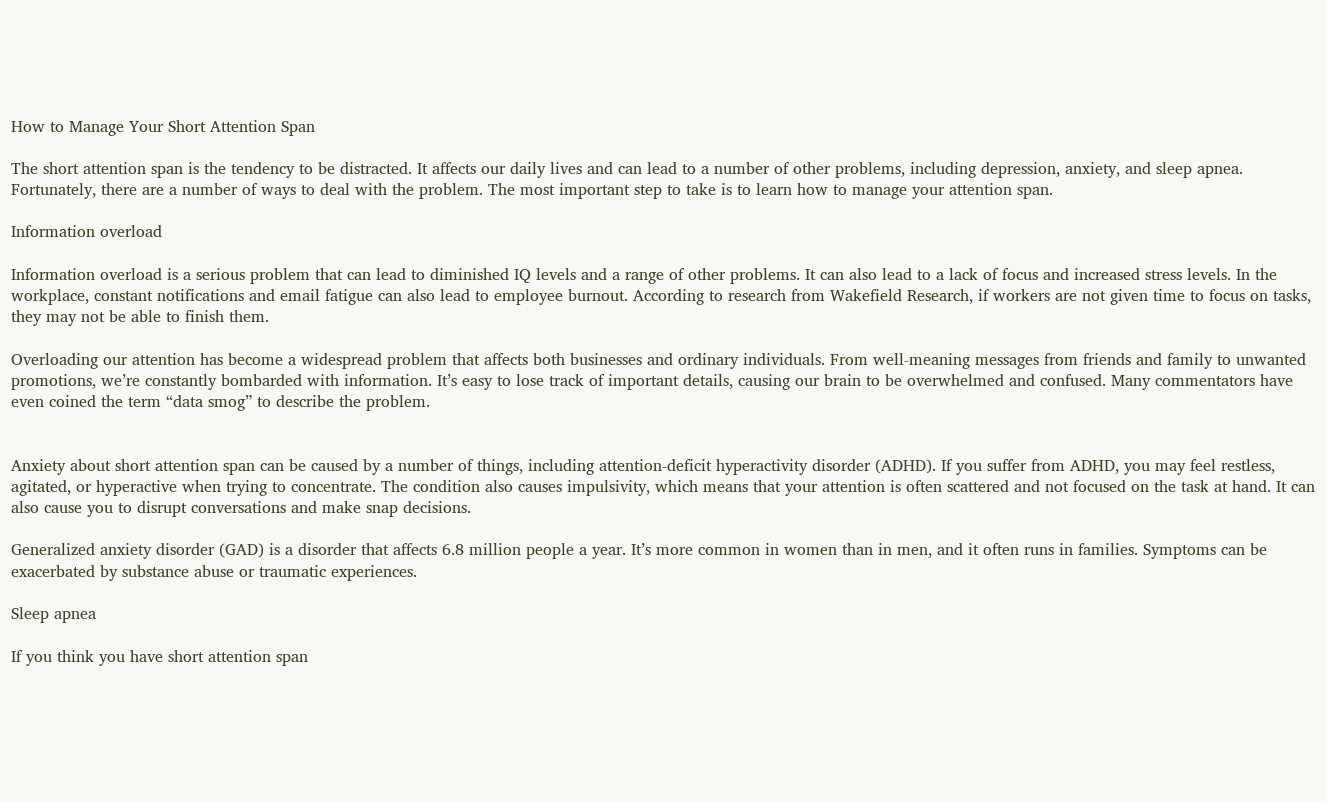How to Manage Your Short Attention Span

The short attention span is the tendency to be distracted. It affects our daily lives and can lead to a number of other problems, including depression, anxiety, and sleep apnea. Fortunately, there are a number of ways to deal with the problem. The most important step to take is to learn how to manage your attention span.

Information overload

Information overload is a serious problem that can lead to diminished IQ levels and a range of other problems. It can also lead to a lack of focus and increased stress levels. In the workplace, constant notifications and email fatigue can also lead to employee burnout. According to research from Wakefield Research, if workers are not given time to focus on tasks, they may not be able to finish them.

Overloading our attention has become a widespread problem that affects both businesses and ordinary individuals. From well-meaning messages from friends and family to unwanted promotions, we’re constantly bombarded with information. It’s easy to lose track of important details, causing our brain to be overwhelmed and confused. Many commentators have even coined the term “data smog” to describe the problem.


Anxiety about short attention span can be caused by a number of things, including attention-deficit hyperactivity disorder (ADHD). If you suffer from ADHD, you may feel restless, agitated, or hyperactive when trying to concentrate. The condition also causes impulsivity, which means that your attention is often scattered and not focused on the task at hand. It can also cause you to disrupt conversations and make snap decisions.

Generalized anxiety disorder (GAD) is a disorder that affects 6.8 million people a year. It’s more common in women than in men, and it often runs in families. Symptoms can be exacerbated by substance abuse or traumatic experiences.

Sleep apnea

If you think you have short attention span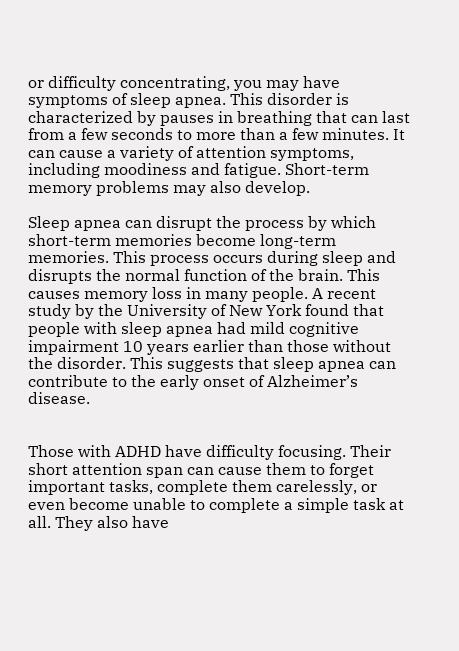or difficulty concentrating, you may have symptoms of sleep apnea. This disorder is characterized by pauses in breathing that can last from a few seconds to more than a few minutes. It can cause a variety of attention symptoms, including moodiness and fatigue. Short-term memory problems may also develop.

Sleep apnea can disrupt the process by which short-term memories become long-term memories. This process occurs during sleep and disrupts the normal function of the brain. This causes memory loss in many people. A recent study by the University of New York found that people with sleep apnea had mild cognitive impairment 10 years earlier than those without the disorder. This suggests that sleep apnea can contribute to the early onset of Alzheimer’s disease.


Those with ADHD have difficulty focusing. Their short attention span can cause them to forget important tasks, complete them carelessly, or even become unable to complete a simple task at all. They also have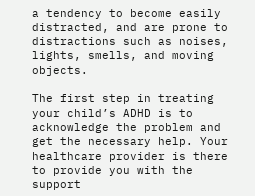a tendency to become easily distracted, and are prone to distractions such as noises, lights, smells, and moving objects.

The first step in treating your child’s ADHD is to acknowledge the problem and get the necessary help. Your healthcare provider is there to provide you with the support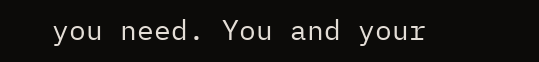you need. You and your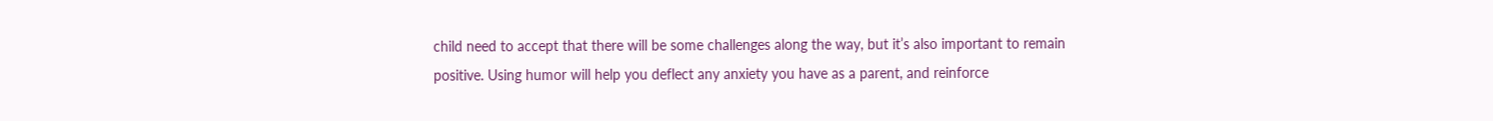child need to accept that there will be some challenges along the way, but it’s also important to remain positive. Using humor will help you deflect any anxiety you have as a parent, and reinforce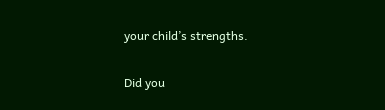your child’s strengths.

Did you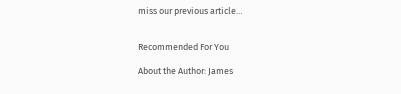miss our previous article…


Recommended For You

About the Author: James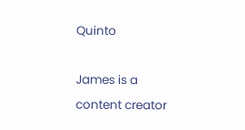Quinto

James is a content creator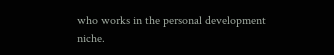who works in the personal development niche.